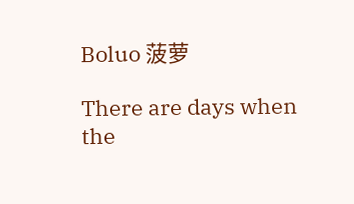Boluo 菠萝

There are days when the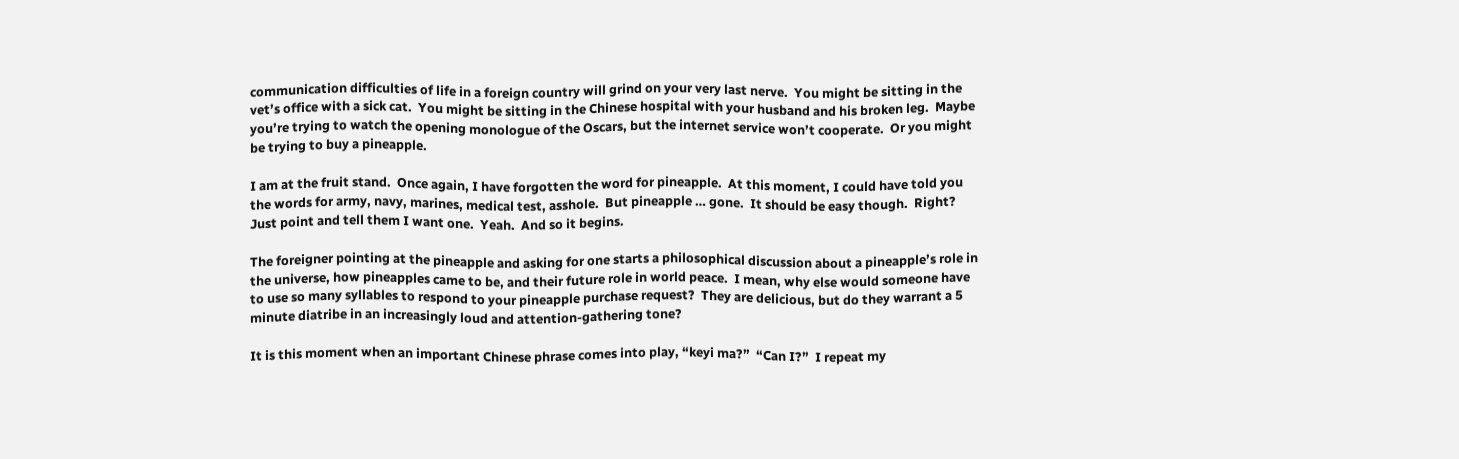communication difficulties of life in a foreign country will grind on your very last nerve.  You might be sitting in the vet’s office with a sick cat.  You might be sitting in the Chinese hospital with your husband and his broken leg.  Maybe you’re trying to watch the opening monologue of the Oscars, but the internet service won’t cooperate.  Or you might be trying to buy a pineapple.

I am at the fruit stand.  Once again, I have forgotten the word for pineapple.  At this moment, I could have told you the words for army, navy, marines, medical test, asshole.  But pineapple … gone.  It should be easy though.  Right?   Just point and tell them I want one.  Yeah.  And so it begins.

The foreigner pointing at the pineapple and asking for one starts a philosophical discussion about a pineapple’s role in the universe, how pineapples came to be, and their future role in world peace.  I mean, why else would someone have to use so many syllables to respond to your pineapple purchase request?  They are delicious, but do they warrant a 5 minute diatribe in an increasingly loud and attention-gathering tone?

It is this moment when an important Chinese phrase comes into play, “keyi ma?”  “Can I?”  I repeat my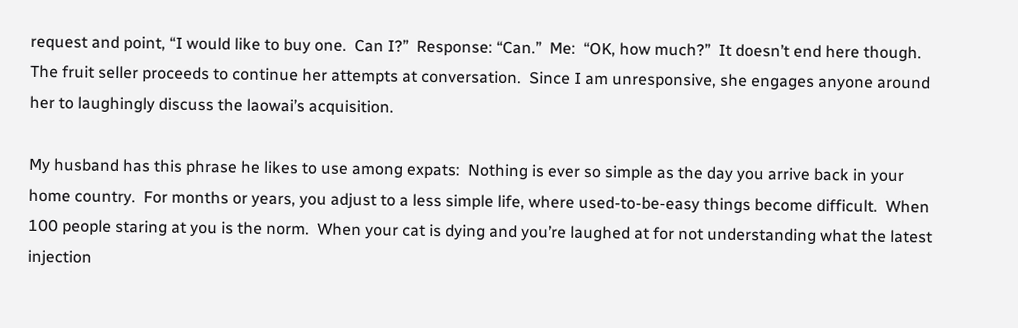request and point, “I would like to buy one.  Can I?”  Response: “Can.”  Me:  “OK, how much?”  It doesn’t end here though.  The fruit seller proceeds to continue her attempts at conversation.  Since I am unresponsive, she engages anyone around her to laughingly discuss the laowai’s acquisition.

My husband has this phrase he likes to use among expats:  Nothing is ever so simple as the day you arrive back in your home country.  For months or years, you adjust to a less simple life, where used-to-be-easy things become difficult.  When 100 people staring at you is the norm.  When your cat is dying and you’re laughed at for not understanding what the latest injection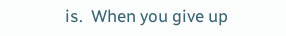is.  When you give up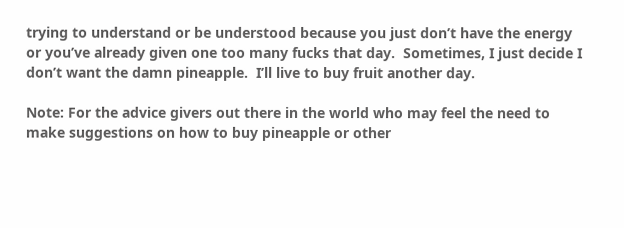trying to understand or be understood because you just don’t have the energy or you’ve already given one too many fucks that day.  Sometimes, I just decide I don’t want the damn pineapple.  I’ll live to buy fruit another day.

Note: For the advice givers out there in the world who may feel the need to make suggestions on how to buy pineapple or other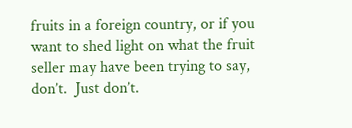fruits in a foreign country, or if you want to shed light on what the fruit seller may have been trying to say, don’t.  Just don’t.